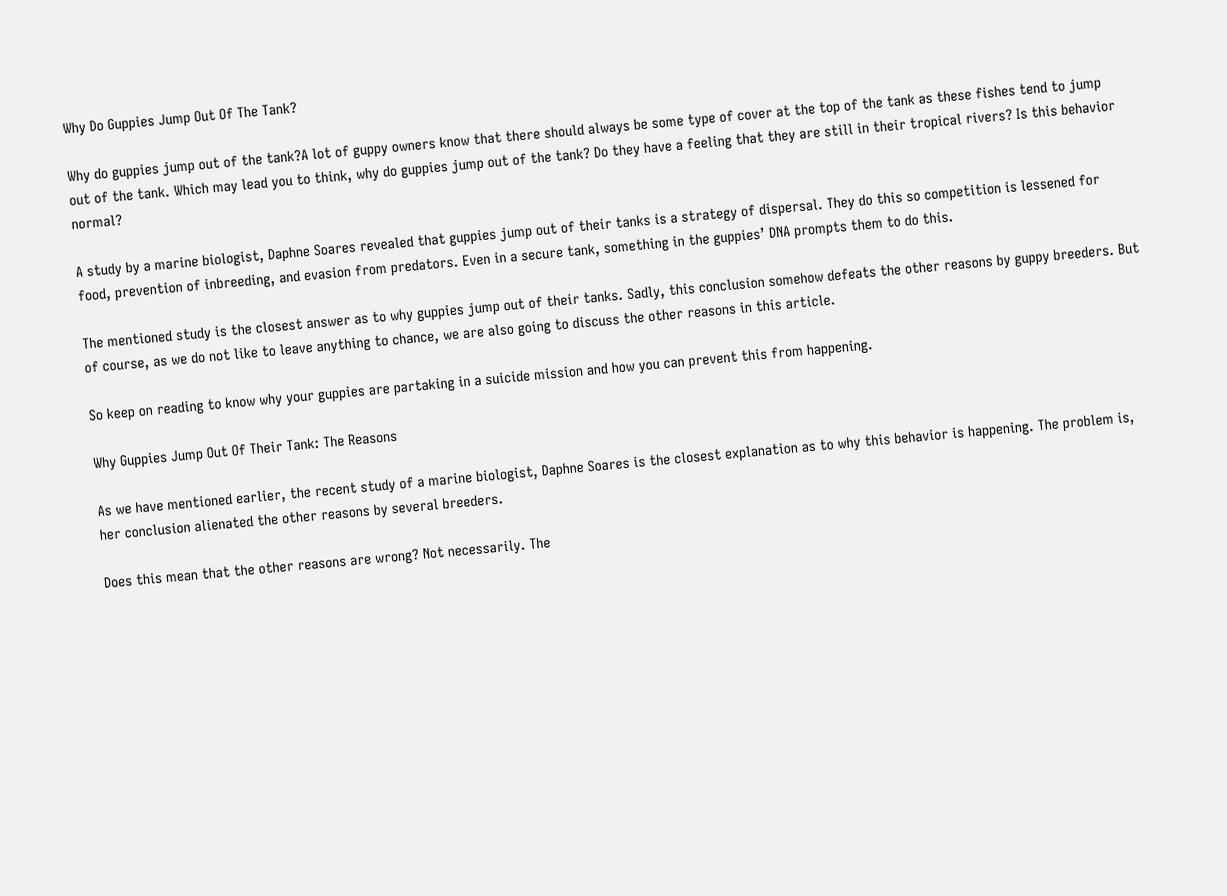Why Do Guppies Jump Out Of The Tank?

Why do guppies jump out of the tank?A lot of guppy owners know that there should always be some type of cover at the top of the tank as these fishes tend to jump out of the tank. Which may lead you to think, why do guppies jump out of the tank? Do they have a feeling that they are still in their tropical rivers? Is this behavior normal?

A study by a marine biologist, Daphne Soares revealed that guppies jump out of their tanks is a strategy of dispersal. They do this so competition is lessened for food, prevention of inbreeding, and evasion from predators. Even in a secure tank, something in the guppies’ DNA prompts them to do this.

The mentioned study is the closest answer as to why guppies jump out of their tanks. Sadly, this conclusion somehow defeats the other reasons by guppy breeders. But of course, as we do not like to leave anything to chance, we are also going to discuss the other reasons in this article.

So keep on reading to know why your guppies are partaking in a suicide mission and how you can prevent this from happening.

Why Guppies Jump Out Of Their Tank: The Reasons

As we have mentioned earlier, the recent study of a marine biologist, Daphne Soares is the closest explanation as to why this behavior is happening. The problem is, her conclusion alienated the other reasons by several breeders.

Does this mean that the other reasons are wrong? Not necessarily. The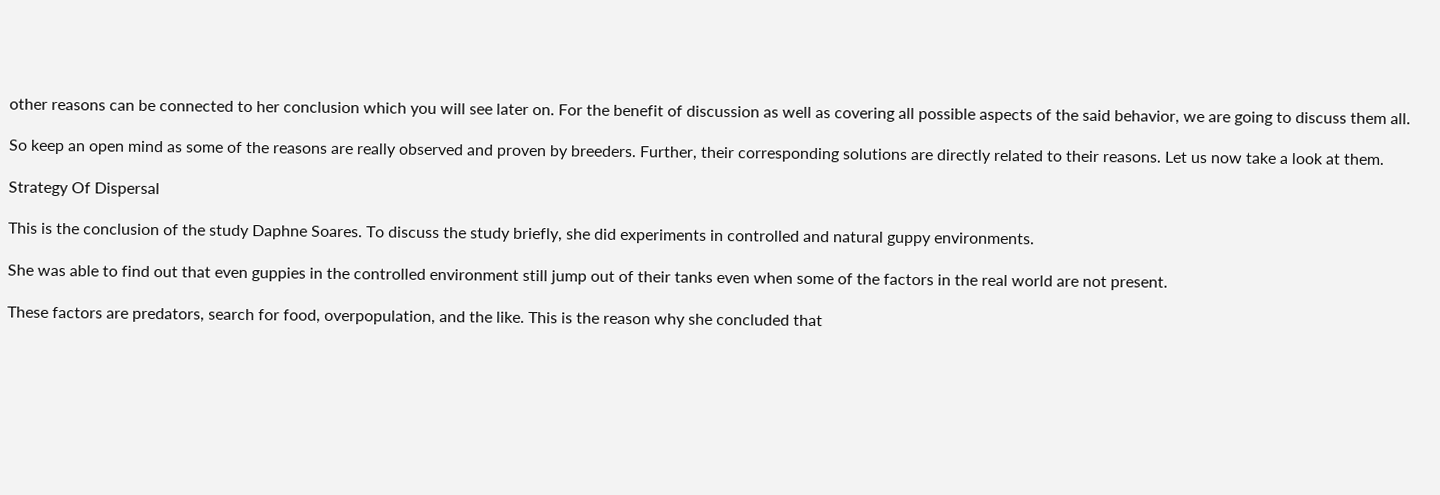other reasons can be connected to her conclusion which you will see later on. For the benefit of discussion as well as covering all possible aspects of the said behavior, we are going to discuss them all.

So keep an open mind as some of the reasons are really observed and proven by breeders. Further, their corresponding solutions are directly related to their reasons. Let us now take a look at them.

Strategy Of Dispersal

This is the conclusion of the study Daphne Soares. To discuss the study briefly, she did experiments in controlled and natural guppy environments.

She was able to find out that even guppies in the controlled environment still jump out of their tanks even when some of the factors in the real world are not present.

These factors are predators, search for food, overpopulation, and the like. This is the reason why she concluded that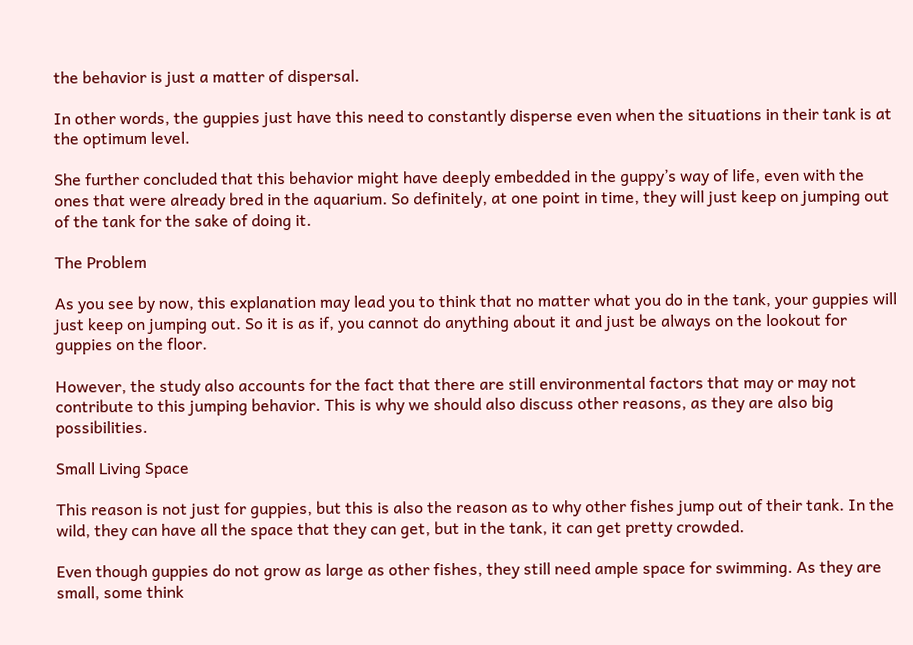the behavior is just a matter of dispersal.

In other words, the guppies just have this need to constantly disperse even when the situations in their tank is at the optimum level.

She further concluded that this behavior might have deeply embedded in the guppy’s way of life, even with the ones that were already bred in the aquarium. So definitely, at one point in time, they will just keep on jumping out of the tank for the sake of doing it.

The Problem

As you see by now, this explanation may lead you to think that no matter what you do in the tank, your guppies will just keep on jumping out. So it is as if, you cannot do anything about it and just be always on the lookout for guppies on the floor.

However, the study also accounts for the fact that there are still environmental factors that may or may not contribute to this jumping behavior. This is why we should also discuss other reasons, as they are also big possibilities.

Small Living Space

This reason is not just for guppies, but this is also the reason as to why other fishes jump out of their tank. In the wild, they can have all the space that they can get, but in the tank, it can get pretty crowded.

Even though guppies do not grow as large as other fishes, they still need ample space for swimming. As they are small, some think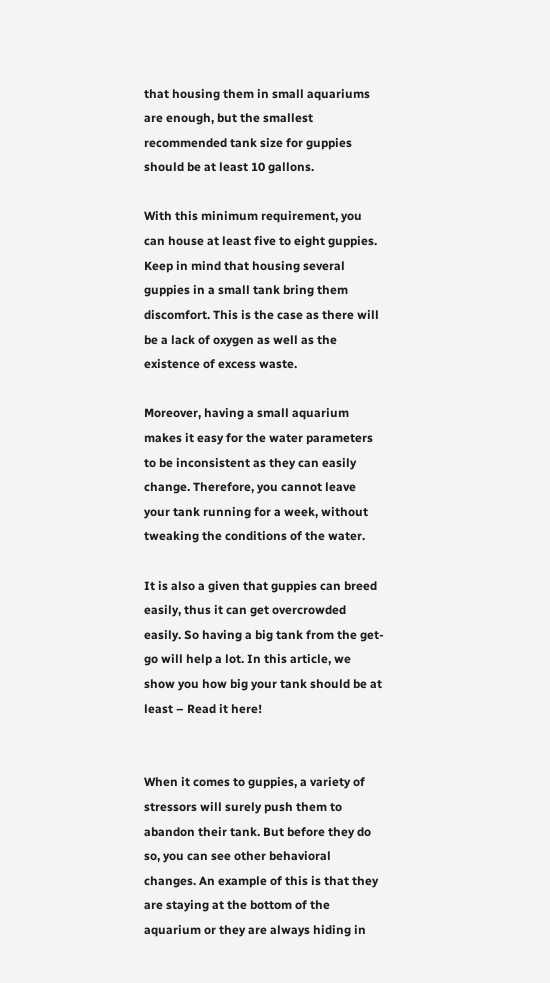that housing them in small aquariums are enough, but the smallest recommended tank size for guppies should be at least 10 gallons.

With this minimum requirement, you can house at least five to eight guppies. Keep in mind that housing several guppies in a small tank bring them discomfort. This is the case as there will be a lack of oxygen as well as the existence of excess waste.

Moreover, having a small aquarium makes it easy for the water parameters to be inconsistent as they can easily change. Therefore, you cannot leave your tank running for a week, without tweaking the conditions of the water.

It is also a given that guppies can breed easily, thus it can get overcrowded easily. So having a big tank from the get-go will help a lot. In this article, we show you how big your tank should be at least – Read it here!


When it comes to guppies, a variety of stressors will surely push them to abandon their tank. But before they do so, you can see other behavioral changes. An example of this is that they are staying at the bottom of the aquarium or they are always hiding in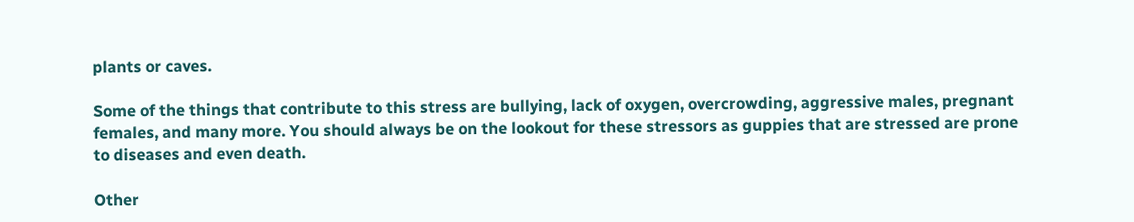plants or caves.

Some of the things that contribute to this stress are bullying, lack of oxygen, overcrowding, aggressive males, pregnant females, and many more. You should always be on the lookout for these stressors as guppies that are stressed are prone to diseases and even death.

Other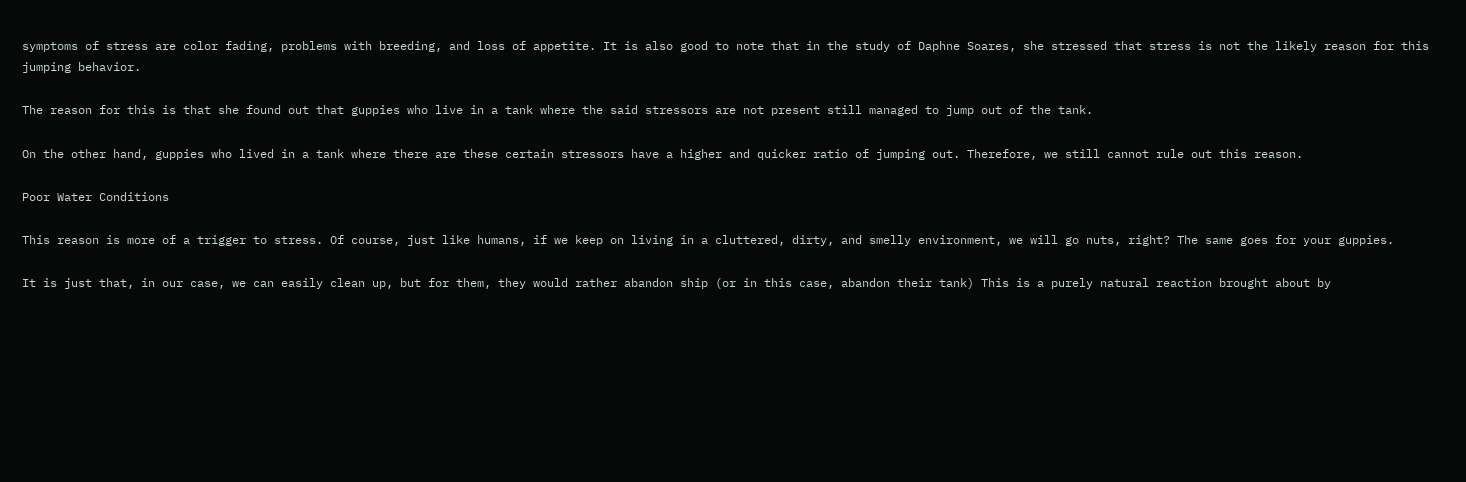symptoms of stress are color fading, problems with breeding, and loss of appetite. It is also good to note that in the study of Daphne Soares, she stressed that stress is not the likely reason for this jumping behavior.

The reason for this is that she found out that guppies who live in a tank where the said stressors are not present still managed to jump out of the tank.

On the other hand, guppies who lived in a tank where there are these certain stressors have a higher and quicker ratio of jumping out. Therefore, we still cannot rule out this reason.

Poor Water Conditions

This reason is more of a trigger to stress. Of course, just like humans, if we keep on living in a cluttered, dirty, and smelly environment, we will go nuts, right? The same goes for your guppies.

It is just that, in our case, we can easily clean up, but for them, they would rather abandon ship (or in this case, abandon their tank) This is a purely natural reaction brought about by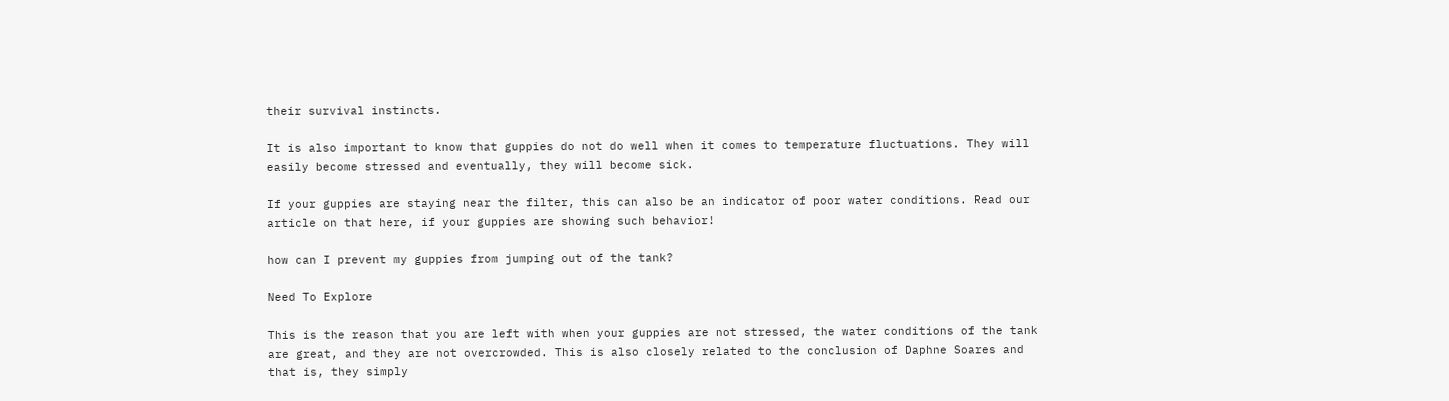their survival instincts.

It is also important to know that guppies do not do well when it comes to temperature fluctuations. They will easily become stressed and eventually, they will become sick.

If your guppies are staying near the filter, this can also be an indicator of poor water conditions. Read our article on that here, if your guppies are showing such behavior!

how can I prevent my guppies from jumping out of the tank?

Need To Explore

This is the reason that you are left with when your guppies are not stressed, the water conditions of the tank are great, and they are not overcrowded. This is also closely related to the conclusion of Daphne Soares and that is, they simply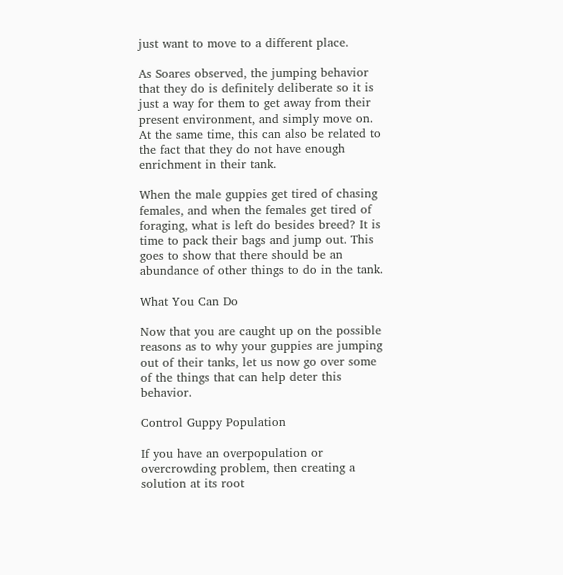just want to move to a different place.

As Soares observed, the jumping behavior that they do is definitely deliberate so it is just a way for them to get away from their present environment, and simply move on. At the same time, this can also be related to the fact that they do not have enough enrichment in their tank.

When the male guppies get tired of chasing females, and when the females get tired of foraging, what is left do besides breed? It is time to pack their bags and jump out. This goes to show that there should be an abundance of other things to do in the tank.

What You Can Do

Now that you are caught up on the possible reasons as to why your guppies are jumping out of their tanks, let us now go over some of the things that can help deter this behavior.

Control Guppy Population

If you have an overpopulation or overcrowding problem, then creating a solution at its root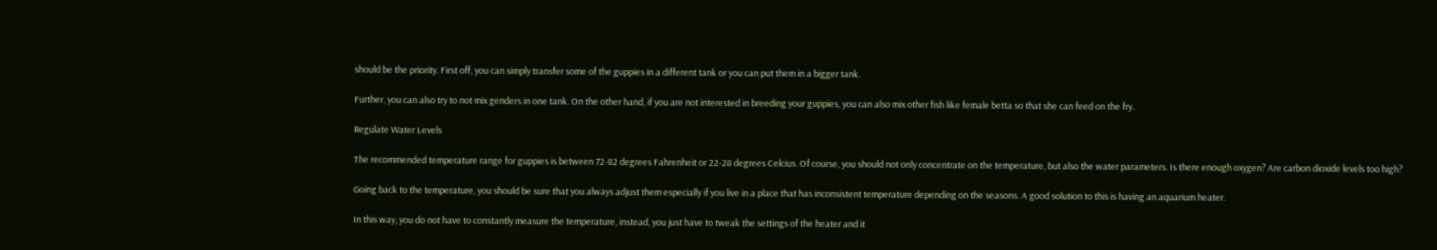should be the priority. First off, you can simply transfer some of the guppies in a different tank or you can put them in a bigger tank.

Further, you can also try to not mix genders in one tank. On the other hand, if you are not interested in breeding your guppies, you can also mix other fish like female betta so that she can feed on the fry.

Regulate Water Levels

The recommended temperature range for guppies is between 72-82 degrees Fahrenheit or 22-28 degrees Celcius. Of course, you should not only concentrate on the temperature, but also the water parameters. Is there enough oxygen? Are carbon dioxide levels too high?

Going back to the temperature, you should be sure that you always adjust them especially if you live in a place that has inconsistent temperature depending on the seasons. A good solution to this is having an aquarium heater.

In this way, you do not have to constantly measure the temperature, instead, you just have to tweak the settings of the heater and it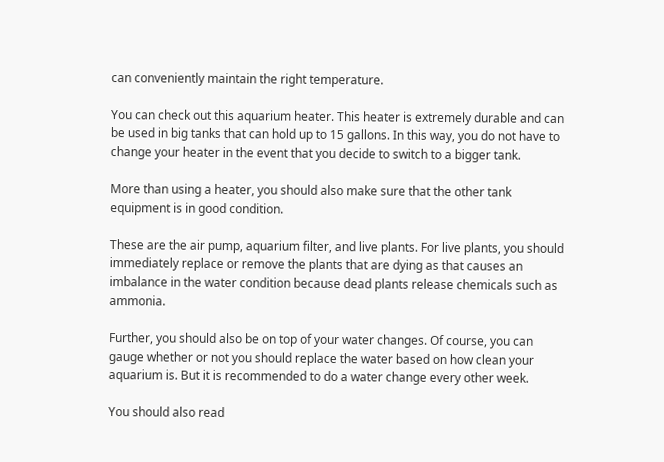can conveniently maintain the right temperature.

You can check out this aquarium heater. This heater is extremely durable and can be used in big tanks that can hold up to 15 gallons. In this way, you do not have to change your heater in the event that you decide to switch to a bigger tank.

More than using a heater, you should also make sure that the other tank equipment is in good condition.

These are the air pump, aquarium filter, and live plants. For live plants, you should immediately replace or remove the plants that are dying as that causes an imbalance in the water condition because dead plants release chemicals such as ammonia.

Further, you should also be on top of your water changes. Of course, you can gauge whether or not you should replace the water based on how clean your aquarium is. But it is recommended to do a water change every other week.

You should also read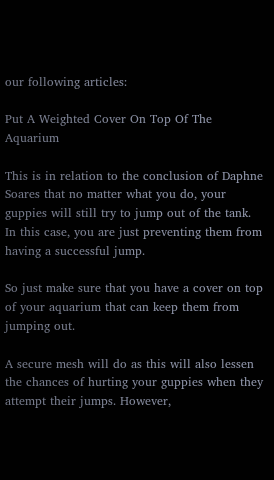our following articles:

Put A Weighted Cover On Top Of The Aquarium

This is in relation to the conclusion of Daphne Soares that no matter what you do, your guppies will still try to jump out of the tank. In this case, you are just preventing them from having a successful jump.

So just make sure that you have a cover on top of your aquarium that can keep them from jumping out.

A secure mesh will do as this will also lessen the chances of hurting your guppies when they attempt their jumps. However,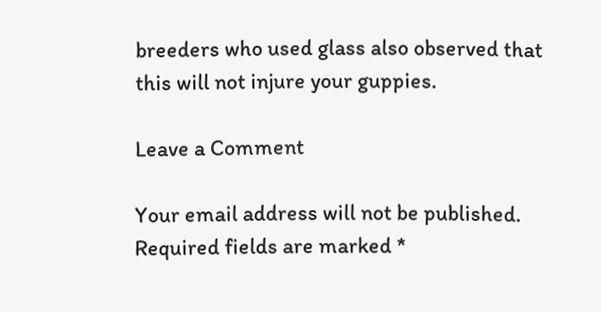breeders who used glass also observed that this will not injure your guppies.

Leave a Comment

Your email address will not be published. Required fields are marked *